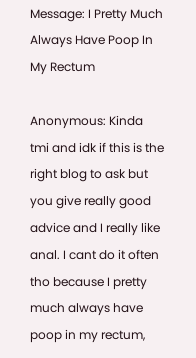Message: I Pretty Much Always Have Poop In My Rectum

Anonymous: Kinda tmi and idk if this is the right blog to ask but you give really good advice and I really like anal. I cant do it often tho because I pretty much always have poop in my rectum,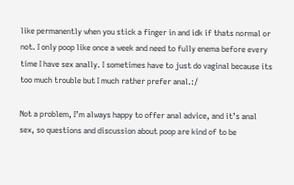like permanently when you stick a finger in and idk if thats normal or not. I only poop like once a week and need to fully enema before every time I have sex anally. I sometimes have to just do vaginal because its too much trouble but I much rather prefer anal.:/

Not a problem, I’m always happy to offer anal advice, and it’s anal sex, so questions and discussion about poop are kind of to be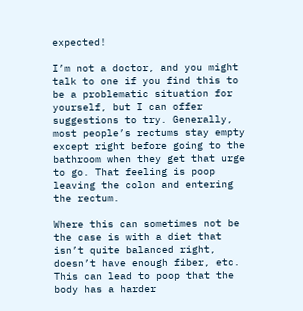expected!

I’m not a doctor, and you might talk to one if you find this to be a problematic situation for yourself, but I can offer suggestions to try. Generally, most people’s rectums stay empty except right before going to the bathroom when they get that urge to go. That feeling is poop leaving the colon and entering the rectum.

Where this can sometimes not be the case is with a diet that isn’t quite balanced right, doesn’t have enough fiber, etc. This can lead to poop that the body has a harder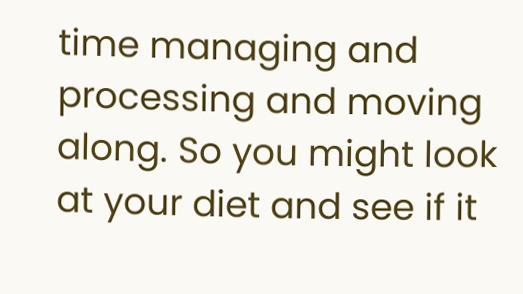time managing and processing and moving along. So you might look at your diet and see if it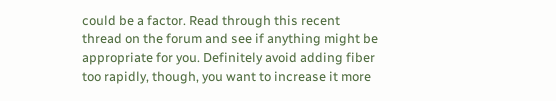could be a factor. Read through this recent thread on the forum and see if anything might be appropriate for you. Definitely avoid adding fiber too rapidly, though, you want to increase it more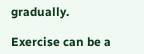gradually.

Exercise can be a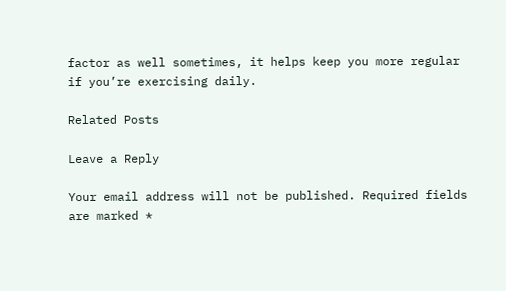factor as well sometimes, it helps keep you more regular if you’re exercising daily.

Related Posts

Leave a Reply

Your email address will not be published. Required fields are marked *